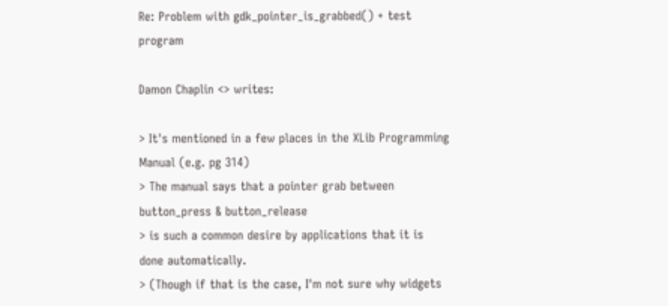Re: Problem with gdk_pointer_is_grabbed() + test program

Damon Chaplin <> writes:

> It's mentioned in a few places in the XLib Programming Manual (e.g. pg 314)
> The manual says that a pointer grab between button_press & button_release
> is such a common desire by applications that it is done automatically.
> (Though if that is the case, I'm not sure why widgets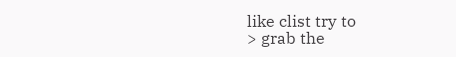like clist try to
> grab the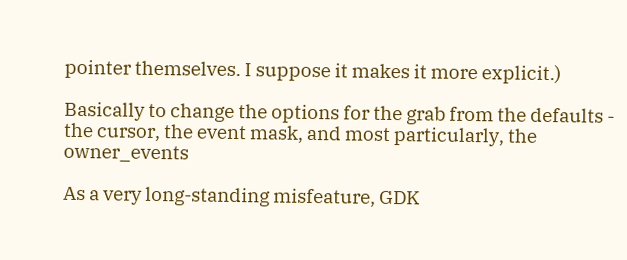pointer themselves. I suppose it makes it more explicit.)

Basically to change the options for the grab from the defaults -
the cursor, the event mask, and most particularly, the owner_events

As a very long-standing misfeature, GDK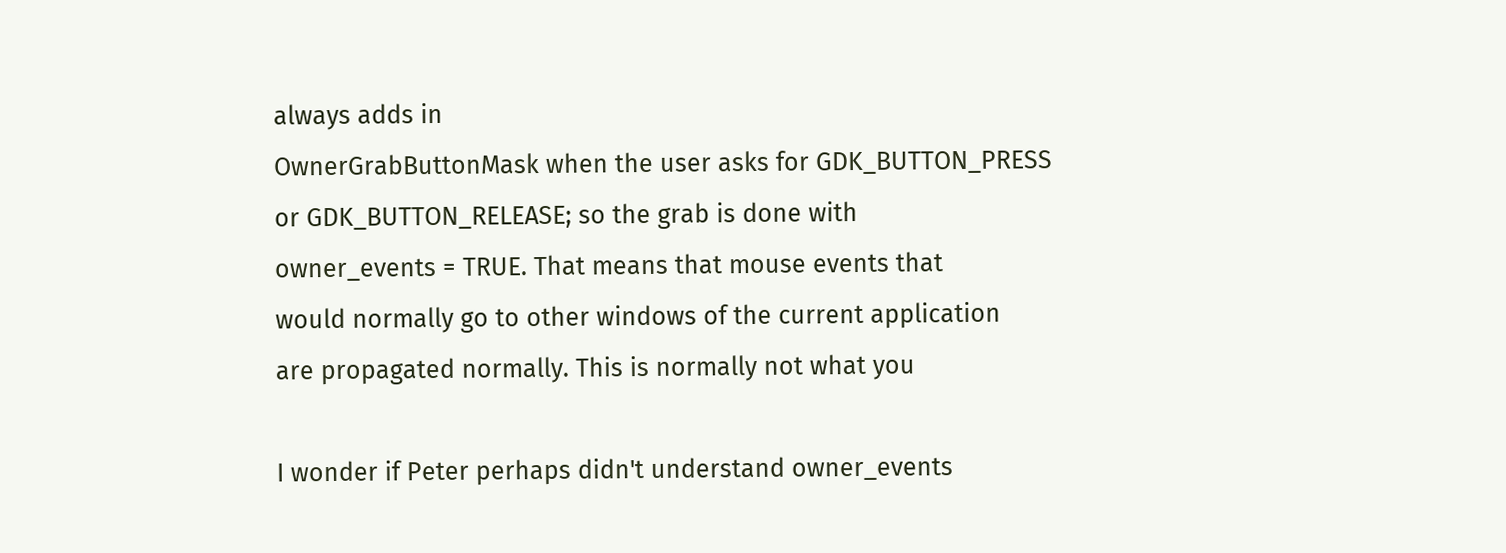always adds in
OwnerGrabButtonMask when the user asks for GDK_BUTTON_PRESS
or GDK_BUTTON_RELEASE; so the grab is done with
owner_events = TRUE. That means that mouse events that
would normally go to other windows of the current application
are propagated normally. This is normally not what you

I wonder if Peter perhaps didn't understand owner_events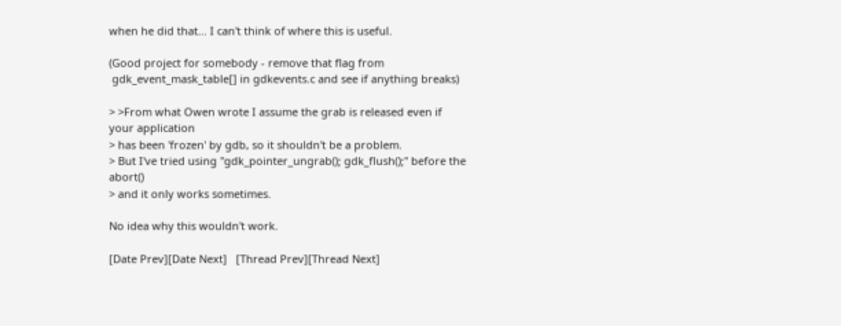when he did that... I can't think of where this is useful.

(Good project for somebody - remove that flag from
 gdk_event_mask_table[] in gdkevents.c and see if anything breaks)

> >From what Owen wrote I assume the grab is released even if your application
> has been 'frozen' by gdb, so it shouldn't be a problem.
> But I've tried using "gdk_pointer_ungrab(); gdk_flush();" before the abort()
> and it only works sometimes.

No idea why this wouldn't work.

[Date Prev][Date Next]   [Thread Prev][Thread Next]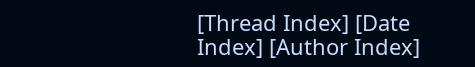[Thread Index] [Date Index] [Author Index]